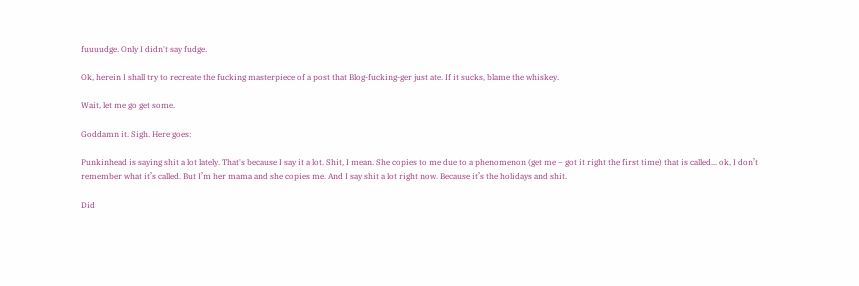fuuuudge. Only I didn't say fudge.

Ok, herein I shall try to recreate the fucking masterpiece of a post that Blog-fucking-ger just ate. If it sucks, blame the whiskey.

Wait, let me go get some.

Goddamn it. Sigh. Here goes:

Punkinhead is saying shit a lot lately. That's because I say it a lot. Shit, I mean. She copies to me due to a phenomenon (get me – got it right the first time) that is called... ok, I don’t remember what it’s called. But I’m her mama and she copies me. And I say shit a lot right now. Because it’s the holidays and shit.

Did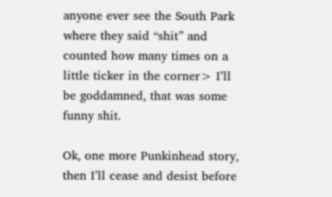anyone ever see the South Park where they said “shit” and counted how many times on a little ticker in the corner> I’ll be goddamned, that was some funny shit.

Ok, one more Punkinhead story, then I’ll cease and desist before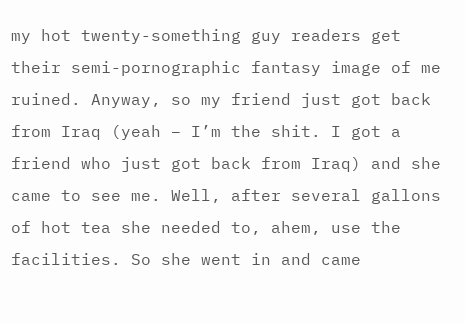my hot twenty-something guy readers get their semi-pornographic fantasy image of me ruined. Anyway, so my friend just got back from Iraq (yeah – I’m the shit. I got a friend who just got back from Iraq) and she came to see me. Well, after several gallons of hot tea she needed to, ahem, use the facilities. So she went in and came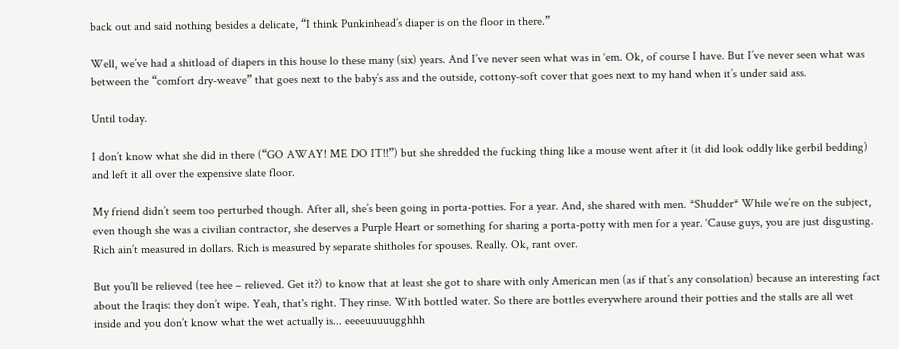back out and said nothing besides a delicate, “I think Punkinhead’s diaper is on the floor in there.”

Well, we’ve had a shitload of diapers in this house lo these many (six) years. And I’ve never seen what was in ‘em. Ok, of course I have. But I’ve never seen what was between the “comfort dry-weave” that goes next to the baby’s ass and the outside, cottony-soft cover that goes next to my hand when it’s under said ass.

Until today.

I don’t know what she did in there (“GO AWAY! ME DO IT!!”) but she shredded the fucking thing like a mouse went after it (it did look oddly like gerbil bedding) and left it all over the expensive slate floor.

My friend didn’t seem too perturbed though. After all, she’s been going in porta-potties. For a year. And, she shared with men. *Shudder* While we’re on the subject, even though she was a civilian contractor, she deserves a Purple Heart or something for sharing a porta-potty with men for a year. ‘Cause guys, you are just disgusting. Rich ain’t measured in dollars. Rich is measured by separate shitholes for spouses. Really. Ok, rant over.

But you’ll be relieved (tee hee – relieved. Get it?) to know that at least she got to share with only American men (as if that’s any consolation) because an interesting fact about the Iraqis: they don’t wipe. Yeah, that's right. They rinse. With bottled water. So there are bottles everywhere around their potties and the stalls are all wet inside and you don’t know what the wet actually is... eeeeuuuuugghhh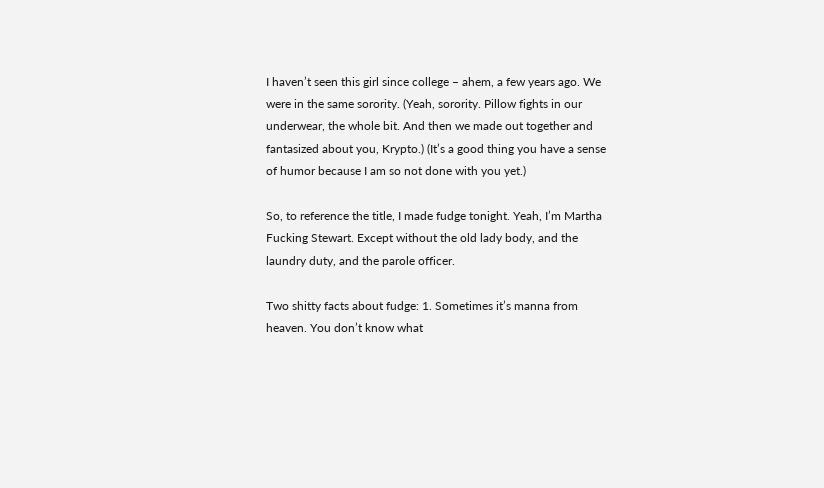I haven’t seen this girl since college – ahem, a few years ago. We were in the same sorority. (Yeah, sorority. Pillow fights in our underwear, the whole bit. And then we made out together and fantasized about you, Krypto.) (It’s a good thing you have a sense of humor because I am so not done with you yet.)

So, to reference the title, I made fudge tonight. Yeah, I’m Martha Fucking Stewart. Except without the old lady body, and the laundry duty, and the parole officer.

Two shitty facts about fudge: 1. Sometimes it’s manna from heaven. You don’t know what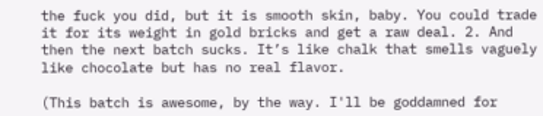the fuck you did, but it is smooth skin, baby. You could trade it for its weight in gold bricks and get a raw deal. 2. And then the next batch sucks. It’s like chalk that smells vaguely like chocolate but has no real flavor.

(This batch is awesome, by the way. I'll be goddamned for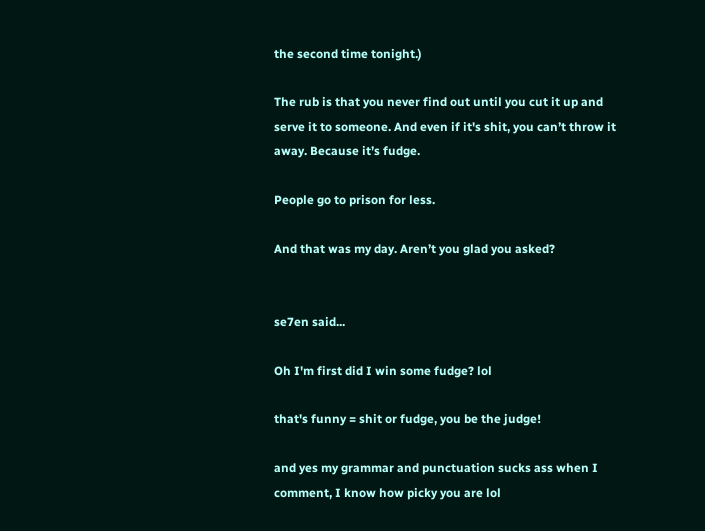the second time tonight.)

The rub is that you never find out until you cut it up and serve it to someone. And even if it's shit, you can’t throw it away. Because it’s fudge.

People go to prison for less.

And that was my day. Aren’t you glad you asked?


se7en said...

Oh I'm first did I win some fudge? lol

that's funny = shit or fudge, you be the judge!

and yes my grammar and punctuation sucks ass when I comment, I know how picky you are lol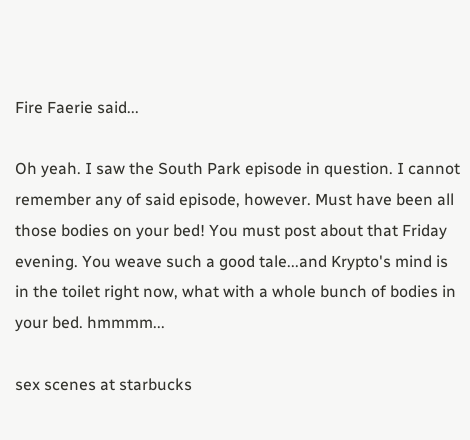Fire Faerie said...

Oh yeah. I saw the South Park episode in question. I cannot remember any of said episode, however. Must have been all those bodies on your bed! You must post about that Friday evening. You weave such a good tale...and Krypto's mind is in the toilet right now, what with a whole bunch of bodies in your bed. hmmmm...

sex scenes at starbucks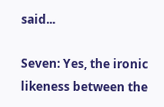said...

Seven: Yes, the ironic likeness between the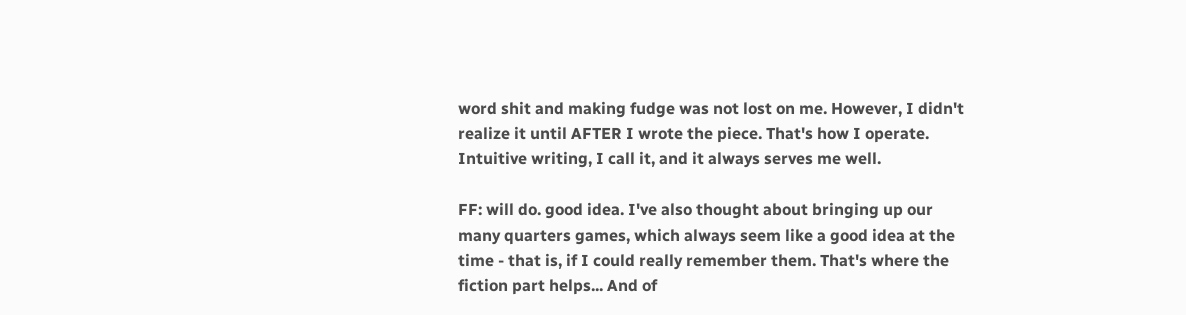word shit and making fudge was not lost on me. However, I didn't realize it until AFTER I wrote the piece. That's how I operate. Intuitive writing, I call it, and it always serves me well.

FF: will do. good idea. I've also thought about bringing up our many quarters games, which always seem like a good idea at the time - that is, if I could really remember them. That's where the fiction part helps... And of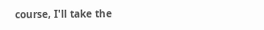course, I'll take the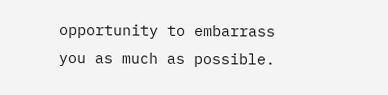opportunity to embarrass you as much as possible.